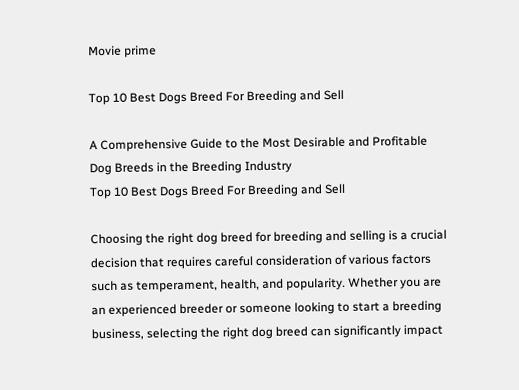Movie prime

Top 10 Best Dogs Breed For Breeding and Sell

A Comprehensive Guide to the Most Desirable and Profitable Dog Breeds in the Breeding Industry
Top 10 Best Dogs Breed For Breeding and Sell

Choosing the right dog breed for breeding and selling is a crucial decision that requires careful consideration of various factors such as temperament, health, and popularity. Whether you are an experienced breeder or someone looking to start a breeding business, selecting the right dog breed can significantly impact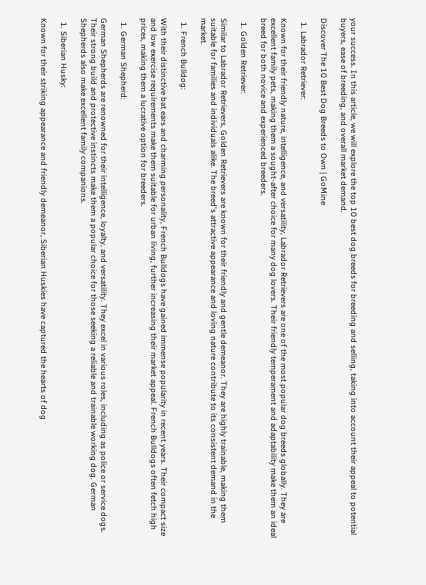your success. In this article, we will explore the top 10 best dog breeds for breeding and selling, taking into account their appeal to potential buyers, ease of breeding, and overall market demand.

Discover The 10 Best Dog Breeds to Own | GoMine

  1. Labrador Retriever:

Known for their friendly nature, intelligence, and versatility, Labrador Retrievers are one of the most popular dog breeds globally. They are excellent family pets, making them a sought-after choice for many dog lovers. Their friendly temperament and adaptability make them an ideal breed for both novice and experienced breeders.

  1. Golden Retriever:

Similar to Labrador Retrievers, Golden Retrievers are known for their friendly and gentle demeanor. They are highly trainable, making them suitable for families and individuals alike. The breed's attractive appearance and loving nature contribute to its consistent demand in the market.

  1. French Bulldog:

With their distinctive bat ears and charming personality, French Bulldogs have gained immense popularity in recent years. Their compact size and low exercise requirements make them suitable for urban living, further increasing their market appeal. French Bulldogs often fetch high prices, making them a lucrative option for breeders.

  1. German Shepherd:

German Shepherds are renowned for their intelligence, loyalty, and versatility. They excel in various roles, including as police or service dogs. Their strong build and protective instincts make them a popular choice for those seeking a reliable and trainable working dog. German Shepherds also make excellent family companions.

  1. Siberian Husky:

Known for their striking appearance and friendly demeanor, Siberian Huskies have captured the hearts of dog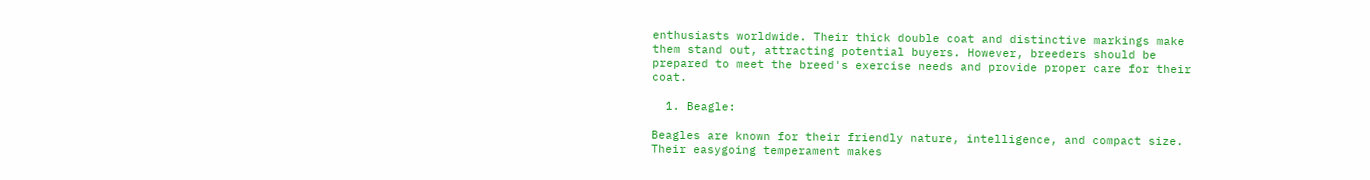enthusiasts worldwide. Their thick double coat and distinctive markings make them stand out, attracting potential buyers. However, breeders should be prepared to meet the breed's exercise needs and provide proper care for their coat.

  1. Beagle:

Beagles are known for their friendly nature, intelligence, and compact size. Their easygoing temperament makes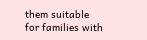them suitable for families with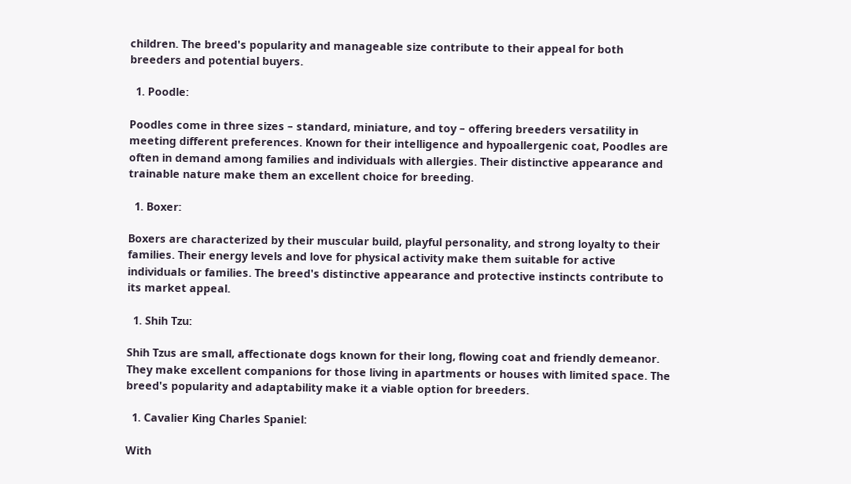children. The breed's popularity and manageable size contribute to their appeal for both breeders and potential buyers.

  1. Poodle:

Poodles come in three sizes – standard, miniature, and toy – offering breeders versatility in meeting different preferences. Known for their intelligence and hypoallergenic coat, Poodles are often in demand among families and individuals with allergies. Their distinctive appearance and trainable nature make them an excellent choice for breeding.

  1. Boxer:

Boxers are characterized by their muscular build, playful personality, and strong loyalty to their families. Their energy levels and love for physical activity make them suitable for active individuals or families. The breed's distinctive appearance and protective instincts contribute to its market appeal.

  1. Shih Tzu:

Shih Tzus are small, affectionate dogs known for their long, flowing coat and friendly demeanor. They make excellent companions for those living in apartments or houses with limited space. The breed's popularity and adaptability make it a viable option for breeders.

  1. Cavalier King Charles Spaniel:

With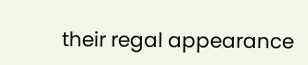their regal appearance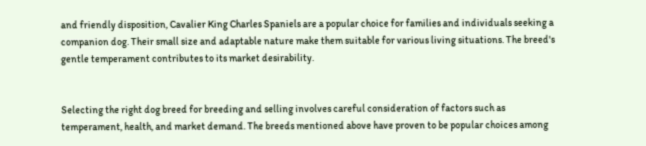and friendly disposition, Cavalier King Charles Spaniels are a popular choice for families and individuals seeking a companion dog. Their small size and adaptable nature make them suitable for various living situations. The breed's gentle temperament contributes to its market desirability.


Selecting the right dog breed for breeding and selling involves careful consideration of factors such as temperament, health, and market demand. The breeds mentioned above have proven to be popular choices among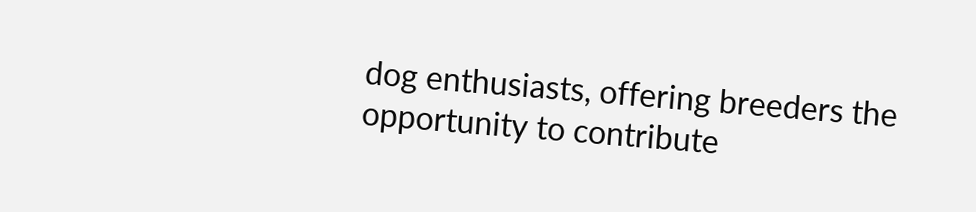dog enthusiasts, offering breeders the opportunity to contribute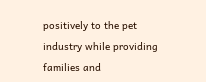positively to the pet industry while providing families and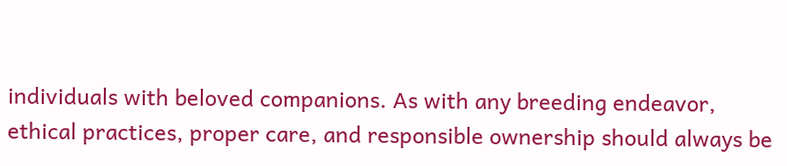individuals with beloved companions. As with any breeding endeavor, ethical practices, proper care, and responsible ownership should always be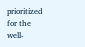prioritized for the well-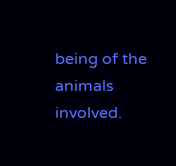being of the animals involved.